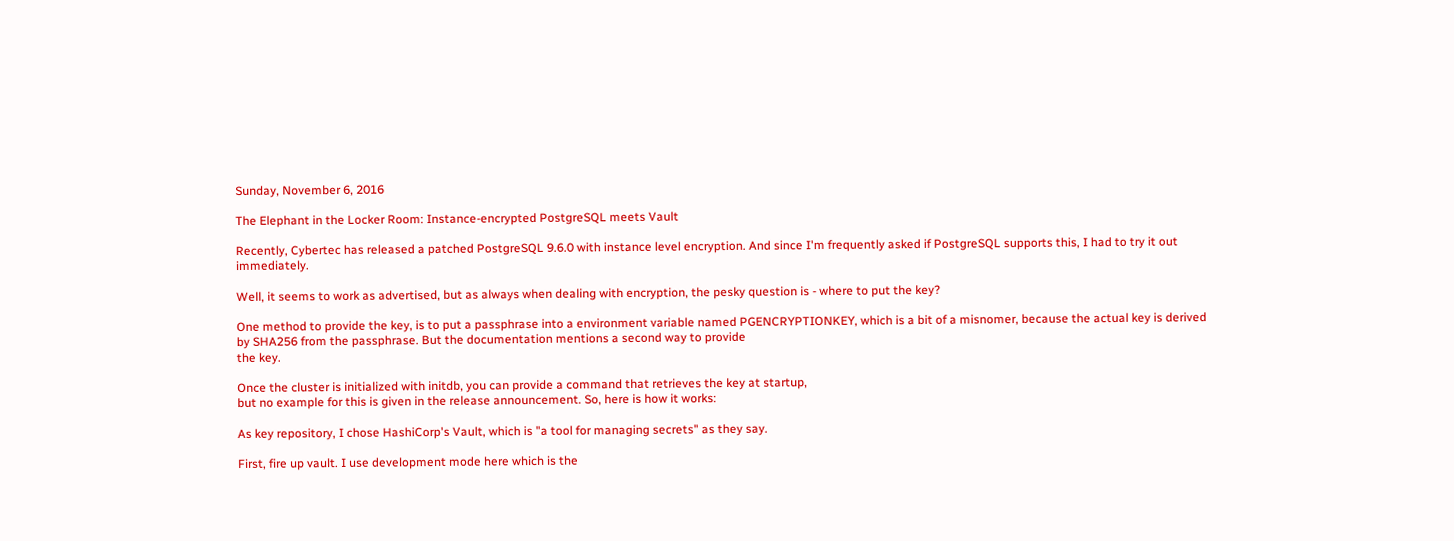Sunday, November 6, 2016

The Elephant in the Locker Room: Instance-encrypted PostgreSQL meets Vault

Recently, Cybertec has released a patched PostgreSQL 9.6.0 with instance level encryption. And since I'm frequently asked if PostgreSQL supports this, I had to try it out immediately.

Well, it seems to work as advertised, but as always when dealing with encryption, the pesky question is - where to put the key?

One method to provide the key, is to put a passphrase into a environment variable named PGENCRYPTIONKEY, which is a bit of a misnomer, because the actual key is derived
by SHA256 from the passphrase. But the documentation mentions a second way to provide
the key.

Once the cluster is initialized with initdb, you can provide a command that retrieves the key at startup,
but no example for this is given in the release announcement. So, here is how it works:

As key repository, I chose HashiCorp's Vault, which is "a tool for managing secrets" as they say.

First, fire up vault. I use development mode here which is the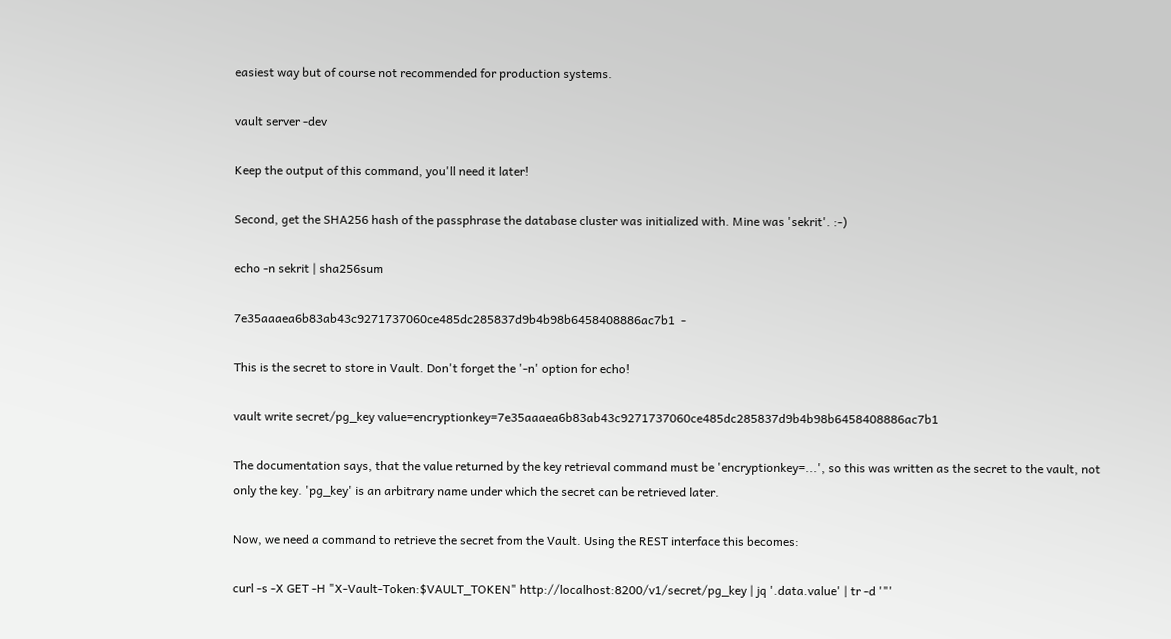easiest way but of course not recommended for production systems.

vault server -dev

Keep the output of this command, you'll need it later!

Second, get the SHA256 hash of the passphrase the database cluster was initialized with. Mine was 'sekrit'. :-)

echo -n sekrit | sha256sum

7e35aaaea6b83ab43c9271737060ce485dc285837d9b4b98b6458408886ac7b1  -

This is the secret to store in Vault. Don't forget the '-n' option for echo!

vault write secret/pg_key value=encryptionkey=7e35aaaea6b83ab43c9271737060ce485dc285837d9b4b98b6458408886ac7b1

The documentation says, that the value returned by the key retrieval command must be 'encryptionkey=...', so this was written as the secret to the vault, not only the key. 'pg_key' is an arbitrary name under which the secret can be retrieved later.

Now, we need a command to retrieve the secret from the Vault. Using the REST interface this becomes:

curl -s -X GET -H "X-Vault-Token:$VAULT_TOKEN" http://localhost:8200/v1/secret/pg_key | jq '.data.value' | tr -d '"'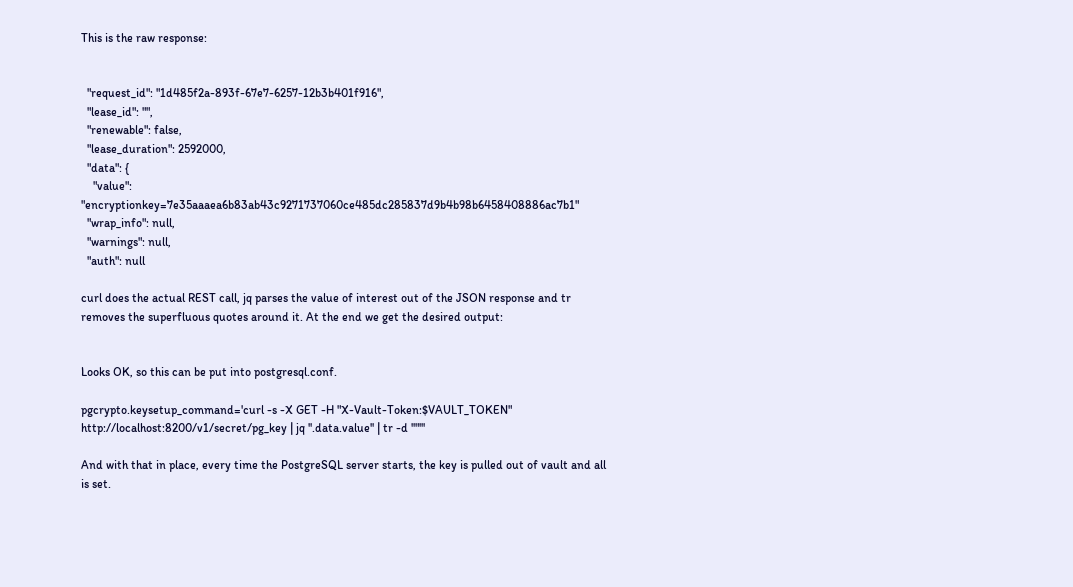This is the raw response:


  "request_id": "1d485f2a-893f-67e7-6257-12b3b401f916",
  "lease_id": "",
  "renewable": false,
  "lease_duration": 2592000,
  "data": {
    "value": "encryptionkey=7e35aaaea6b83ab43c9271737060ce485dc285837d9b4b98b6458408886ac7b1"
  "wrap_info": null,
  "warnings": null,
  "auth": null

curl does the actual REST call, jq parses the value of interest out of the JSON response and tr removes the superfluous quotes around it. At the end we get the desired output:


Looks OK, so this can be put into postgresql.conf.

pgcrypto.keysetup_command='curl -s -X GET -H "X-Vault-Token:$VAULT_TOKEN" http://localhost:8200/v1/secret/pg_key | jq ''.data.value'' | tr -d ''"'''

And with that in place, every time the PostgreSQL server starts, the key is pulled out of vault and all is set.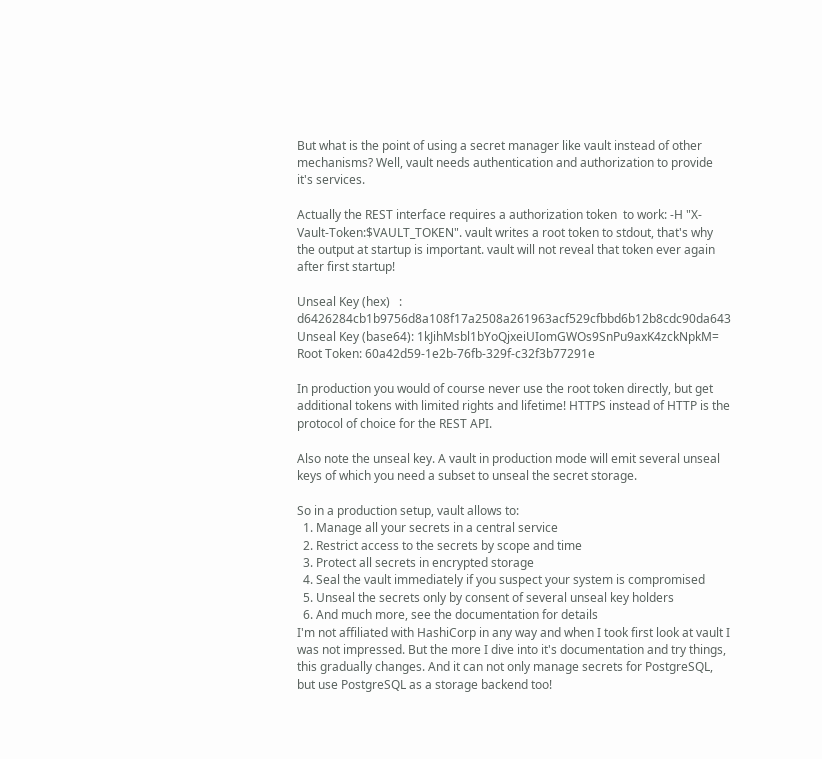But what is the point of using a secret manager like vault instead of other mechanisms? Well, vault needs authentication and authorization to provide it's services.

Actually the REST interface requires a authorization token  to work: -H "X-Vault-Token:$VAULT_TOKEN". vault writes a root token to stdout, that's why the output at startup is important. vault will not reveal that token ever again after first startup!

Unseal Key (hex)   : d6426284cb1b9756d8a108f17a2508a261963acf529cfbbd6b12b8cdc90da643
Unseal Key (base64): 1kJihMsbl1bYoQjxeiUIomGWOs9SnPu9axK4zckNpkM=
Root Token: 60a42d59-1e2b-76fb-329f-c32f3b77291e

In production you would of course never use the root token directly, but get additional tokens with limited rights and lifetime! HTTPS instead of HTTP is the protocol of choice for the REST API.

Also note the unseal key. A vault in production mode will emit several unseal keys of which you need a subset to unseal the secret storage.

So in a production setup, vault allows to:
  1. Manage all your secrets in a central service
  2. Restrict access to the secrets by scope and time
  3. Protect all secrets in encrypted storage
  4. Seal the vault immediately if you suspect your system is compromised
  5. Unseal the secrets only by consent of several unseal key holders
  6. And much more, see the documentation for details
I'm not affiliated with HashiCorp in any way and when I took first look at vault I was not impressed. But the more I dive into it's documentation and try things, this gradually changes. And it can not only manage secrets for PostgreSQL, but use PostgreSQL as a storage backend too!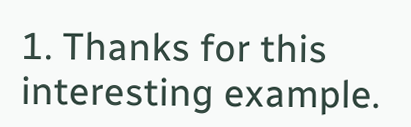1. Thanks for this interesting example.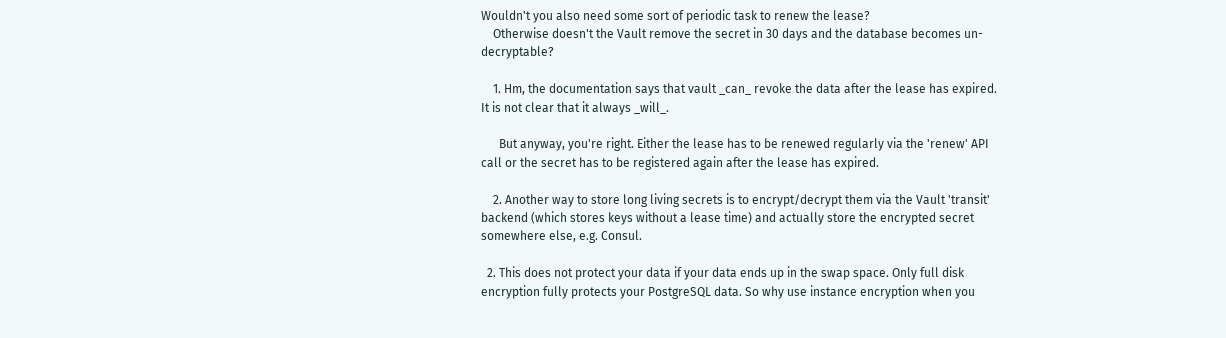Wouldn't you also need some sort of periodic task to renew the lease?
    Otherwise doesn't the Vault remove the secret in 30 days and the database becomes un-decryptable?

    1. Hm, the documentation says that vault _can_ revoke the data after the lease has expired. It is not clear that it always _will_.

      But anyway, you're right. Either the lease has to be renewed regularly via the 'renew' API call or the secret has to be registered again after the lease has expired.

    2. Another way to store long living secrets is to encrypt/decrypt them via the Vault 'transit' backend (which stores keys without a lease time) and actually store the encrypted secret somewhere else, e.g. Consul.

  2. This does not protect your data if your data ends up in the swap space. Only full disk encryption fully protects your PostgreSQL data. So why use instance encryption when you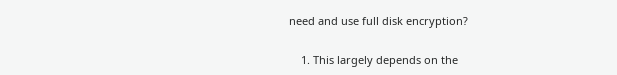need and use full disk encryption?

    1. This largely depends on the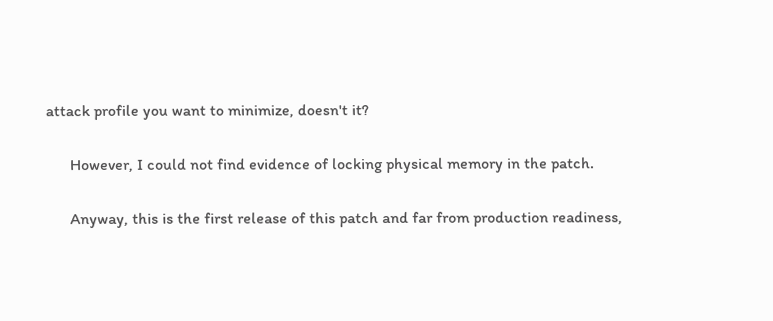attack profile you want to minimize, doesn't it?

      However, I could not find evidence of locking physical memory in the patch.

      Anyway, this is the first release of this patch and far from production readiness,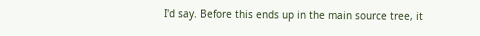I'd say. Before this ends up in the main source tree, it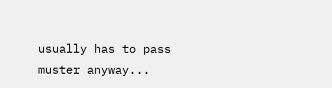usually has to pass muster anyway...